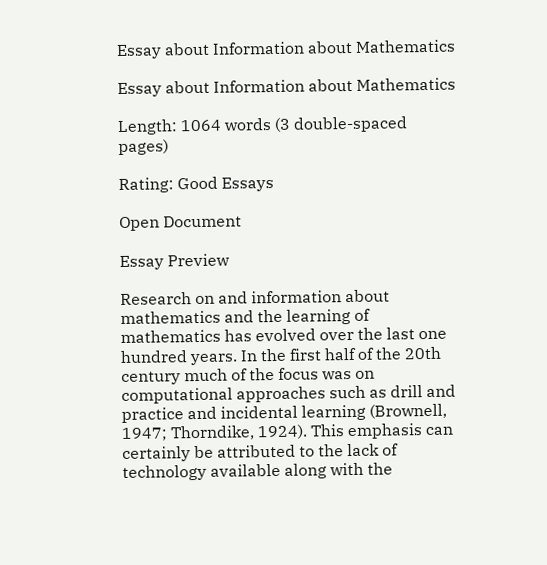Essay about Information about Mathematics

Essay about Information about Mathematics

Length: 1064 words (3 double-spaced pages)

Rating: Good Essays

Open Document

Essay Preview

Research on and information about mathematics and the learning of mathematics has evolved over the last one hundred years. In the first half of the 20th century much of the focus was on computational approaches such as drill and practice and incidental learning (Brownell, 1947; Thorndike, 1924). This emphasis can certainly be attributed to the lack of technology available along with the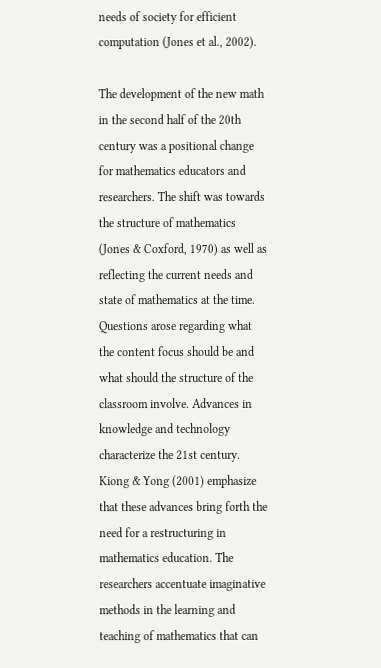needs of society for efficient computation (Jones et al., 2002).

The development of the new math in the second half of the 20th century was a positional change for mathematics educators and researchers. The shift was towards the structure of mathematics (Jones & Coxford, 1970) as well as reflecting the current needs and state of mathematics at the time. Questions arose regarding what the content focus should be and what should the structure of the classroom involve. Advances in knowledge and technology characterize the 21st century. Kiong & Yong (2001) emphasize that these advances bring forth the need for a restructuring in mathematics education. The researchers accentuate imaginative methods in the learning and teaching of mathematics that can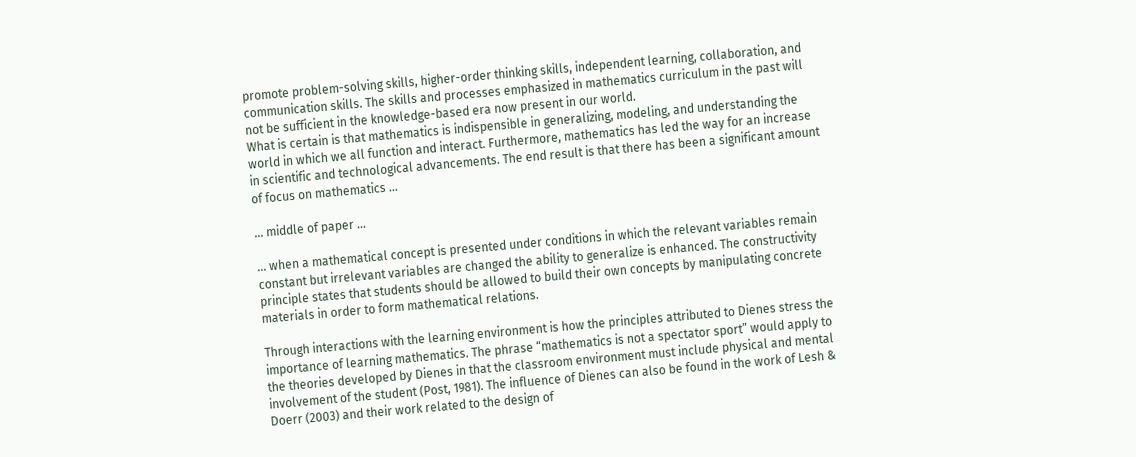promote problem-solving skills, higher-order thinking skills, independent learning, collaboration, and communication skills. The skills and processes emphasized in mathematics curriculum in the past will not be sufficient in the knowledge-based era now present in our world.
What is certain is that mathematics is indispensible in generalizing, modeling, and understanding the world in which we all function and interact. Furthermore, mathematics has led the way for an increase in scientific and technological advancements. The end result is that there has been a significant amount of focus on mathematics ...

... middle of paper ...

... when a mathematical concept is presented under conditions in which the relevant variables remain constant but irrelevant variables are changed the ability to generalize is enhanced. The constructivity principle states that students should be allowed to build their own concepts by manipulating concrete materials in order to form mathematical relations.

Through interactions with the learning environment is how the principles attributed to Dienes stress the importance of learning mathematics. The phrase “mathematics is not a spectator sport” would apply to the theories developed by Dienes in that the classroom environment must include physical and mental involvement of the student (Post, 1981). The influence of Dienes can also be found in the work of Lesh & Doerr (2003) and their work related to the design of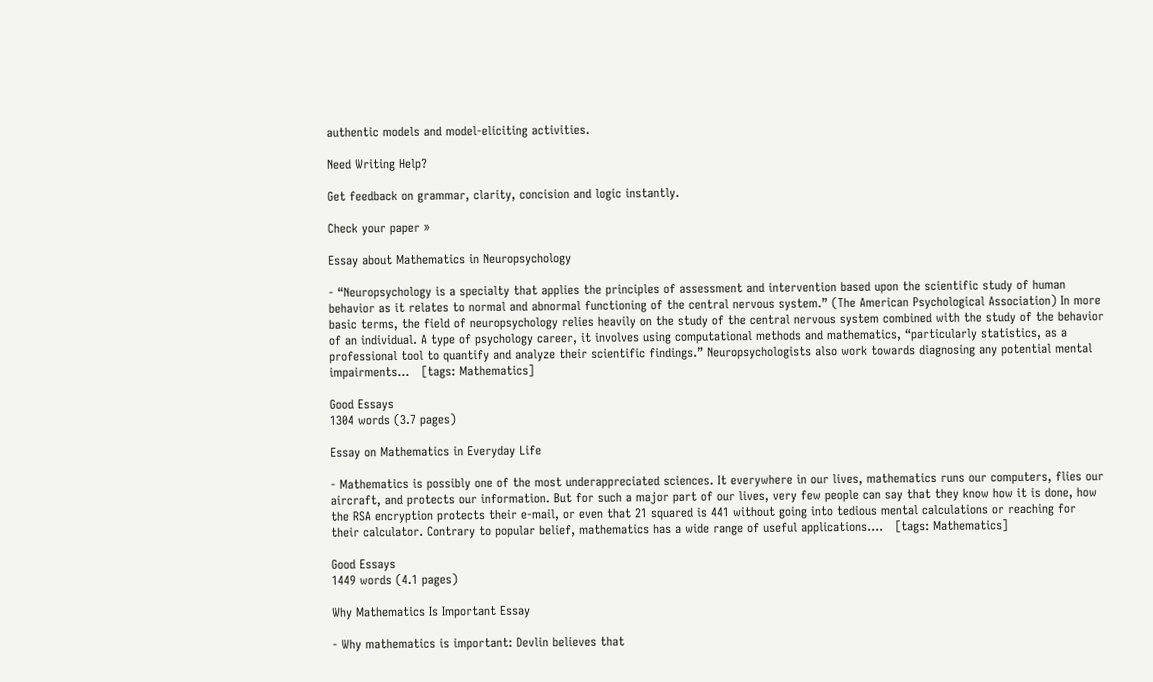authentic models and model-eliciting activities.

Need Writing Help?

Get feedback on grammar, clarity, concision and logic instantly.

Check your paper »

Essay about Mathematics in Neuropsychology

- “Neuropsychology is a specialty that applies the principles of assessment and intervention based upon the scientific study of human behavior as it relates to normal and abnormal functioning of the central nervous system.” (The American Psychological Association) In more basic terms, the field of neuropsychology relies heavily on the study of the central nervous system combined with the study of the behavior of an individual. A type of psychology career, it involves using computational methods and mathematics, “particularly statistics, as a professional tool to quantify and analyze their scientific findings.” Neuropsychologists also work towards diagnosing any potential mental impairments...   [tags: Mathematics]

Good Essays
1304 words (3.7 pages)

Essay on Mathematics in Everyday Life

- Mathematics is possibly one of the most underappreciated sciences. It everywhere in our lives, mathematics runs our computers, flies our aircraft, and protects our information. But for such a major part of our lives, very few people can say that they know how it is done, how the RSA encryption protects their e-mail, or even that 21 squared is 441 without going into tedious mental calculations or reaching for their calculator. Contrary to popular belief, mathematics has a wide range of useful applications....   [tags: Mathematics]

Good Essays
1449 words (4.1 pages)

Why Mathematics Is Important Essay

- Why mathematics is important: Devlin believes that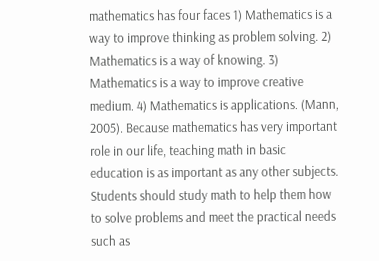mathematics has four faces 1) Mathematics is a way to improve thinking as problem solving. 2) Mathematics is a way of knowing. 3) Mathematics is a way to improve creative medium. 4) Mathematics is applications. (Mann, 2005). Because mathematics has very important role in our life, teaching math in basic education is as important as any other subjects. Students should study math to help them how to solve problems and meet the practical needs such as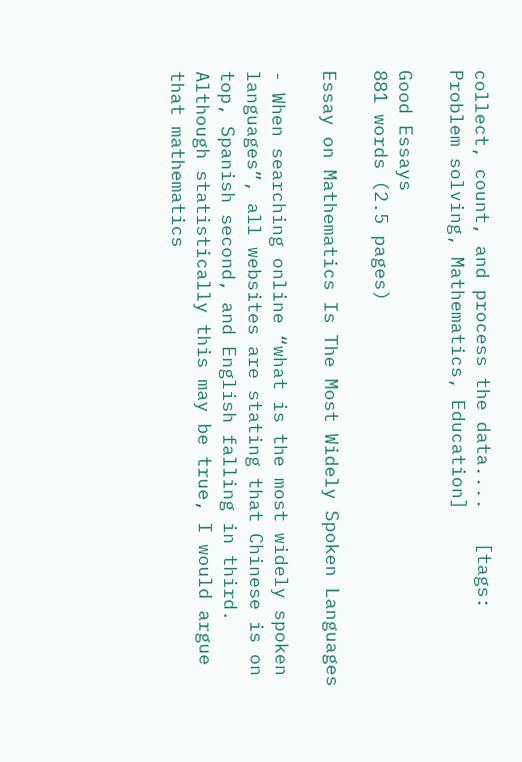collect, count, and process the data....   [tags: Problem solving, Mathematics, Education]

Good Essays
881 words (2.5 pages)

Essay on Mathematics Is The Most Widely Spoken Languages

- When searching online “what is the most widely spoken languages”, all websites are stating that Chinese is on top, Spanish second, and English falling in third. Although statistically this may be true, I would argue that mathematics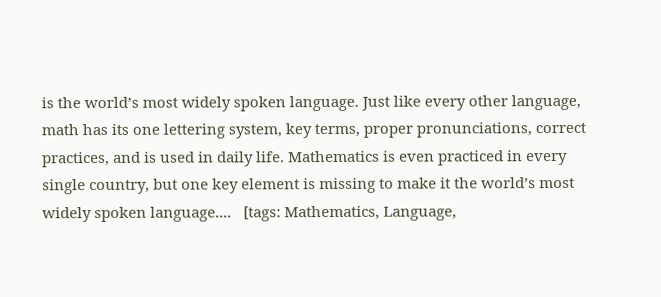is the world’s most widely spoken language. Just like every other language, math has its one lettering system, key terms, proper pronunciations, correct practices, and is used in daily life. Mathematics is even practiced in every single country, but one key element is missing to make it the world’s most widely spoken language....   [tags: Mathematics, Language,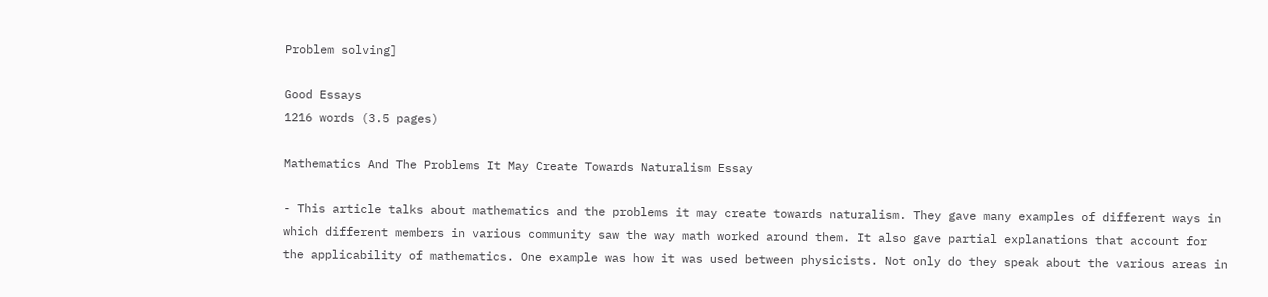Problem solving]

Good Essays
1216 words (3.5 pages)

Mathematics And The Problems It May Create Towards Naturalism Essay

- This article talks about mathematics and the problems it may create towards naturalism. They gave many examples of different ways in which different members in various community saw the way math worked around them. It also gave partial explanations that account for the applicability of mathematics. One example was how it was used between physicists. Not only do they speak about the various areas in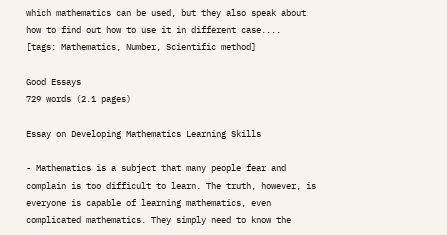which mathematics can be used, but they also speak about how to find out how to use it in different case....   [tags: Mathematics, Number, Scientific method]

Good Essays
729 words (2.1 pages)

Essay on Developing Mathematics Learning Skills

- Mathematics is a subject that many people fear and complain is too difficult to learn. The truth, however, is everyone is capable of learning mathematics, even complicated mathematics. They simply need to know the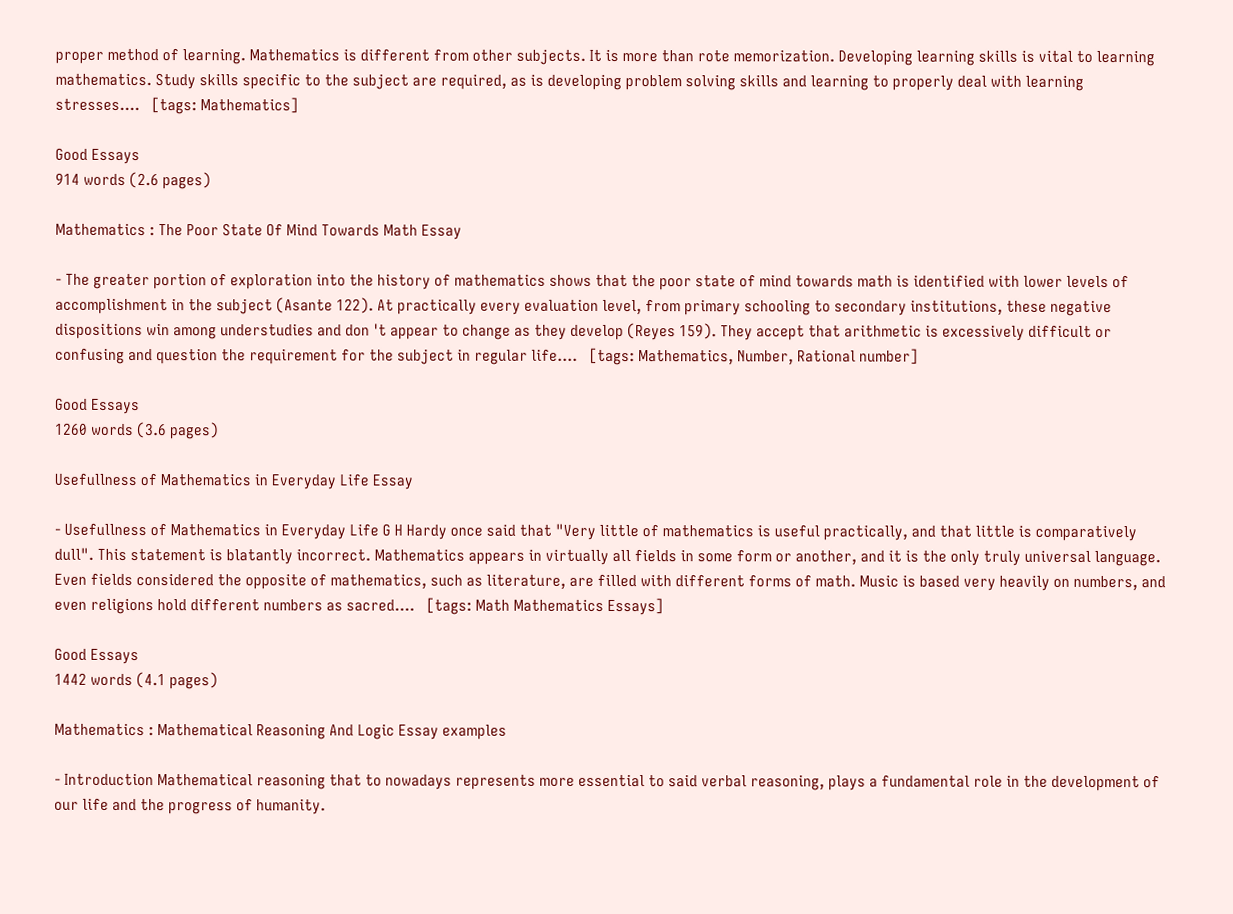proper method of learning. Mathematics is different from other subjects. It is more than rote memorization. Developing learning skills is vital to learning mathematics. Study skills specific to the subject are required, as is developing problem solving skills and learning to properly deal with learning stresses....   [tags: Mathematics]

Good Essays
914 words (2.6 pages)

Mathematics : The Poor State Of Mind Towards Math Essay

- The greater portion of exploration into the history of mathematics shows that the poor state of mind towards math is identified with lower levels of accomplishment in the subject (Asante 122). At practically every evaluation level, from primary schooling to secondary institutions, these negative dispositions win among understudies and don 't appear to change as they develop (Reyes 159). They accept that arithmetic is excessively difficult or confusing and question the requirement for the subject in regular life....   [tags: Mathematics, Number, Rational number]

Good Essays
1260 words (3.6 pages)

Usefullness of Mathematics in Everyday Life Essay

- Usefullness of Mathematics in Everyday Life G H Hardy once said that "Very little of mathematics is useful practically, and that little is comparatively dull". This statement is blatantly incorrect. Mathematics appears in virtually all fields in some form or another, and it is the only truly universal language. Even fields considered the opposite of mathematics, such as literature, are filled with different forms of math. Music is based very heavily on numbers, and even religions hold different numbers as sacred....   [tags: Math Mathematics Essays]

Good Essays
1442 words (4.1 pages)

Mathematics : Mathematical Reasoning And Logic Essay examples

- Introduction Mathematical reasoning that to nowadays represents more essential to said verbal reasoning, plays a fundamental role in the development of our life and the progress of humanity.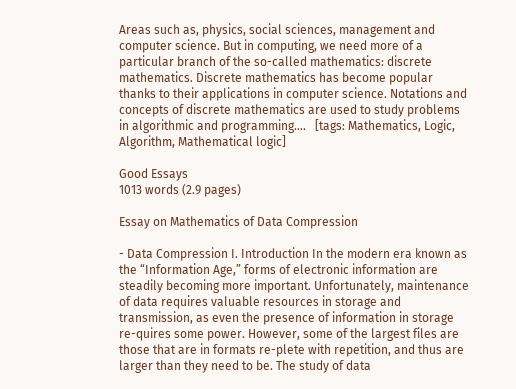Areas such as, physics, social sciences, management and computer science. But in computing, we need more of a particular branch of the so-called mathematics: discrete mathematics. Discrete mathematics has become popular thanks to their applications in computer science. Notations and concepts of discrete mathematics are used to study problems in algorithmic and programming....   [tags: Mathematics, Logic, Algorithm, Mathematical logic]

Good Essays
1013 words (2.9 pages)

Essay on Mathematics of Data Compression

- Data Compression I. Introduction In the modern era known as the “Information Age,” forms of electronic information are steadily becoming more important. Unfortunately, maintenance of data requires valuable resources in storage and transmission, as even the presence of information in storage re-quires some power. However, some of the largest files are those that are in formats re-plete with repetition, and thus are larger than they need to be. The study of data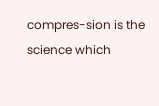compres-sion is the science which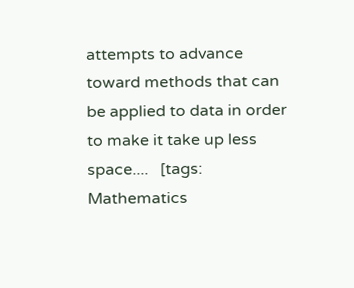attempts to advance toward methods that can be applied to data in order to make it take up less space....   [tags: Mathematics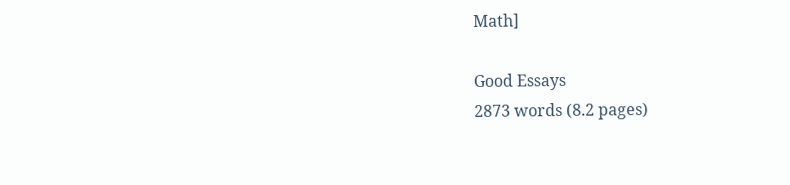Math]

Good Essays
2873 words (8.2 pages)